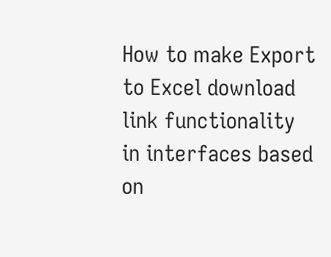How to make Export to Excel download link functionality in interfaces based on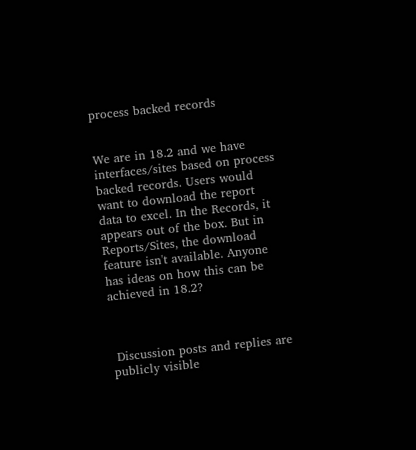process backed records


We are in 18.2 and we have interfaces/sites based on process backed records. Users would want to download the report data to excel. In the Records, it appears out of the box. But in Reports/Sites, the download feature isn't available. Anyone has ideas on how this can be achieved in 18.2?



 Discussion posts and replies are publicly visible